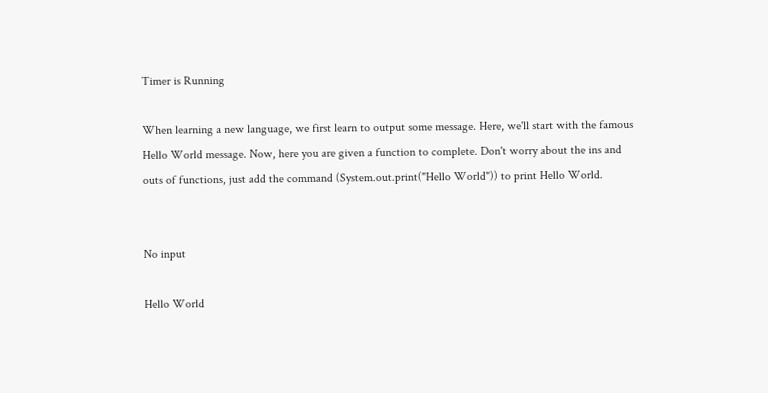Timer is Running

When learning a new language, we first learn to output some message. Here, we'll start with the famous Hello World message. Now, here you are given a function to complete. Don't worry about the ins and outs of functions, just add the command (System.out.print("Hello World")) to print Hello World.


No input

Hello World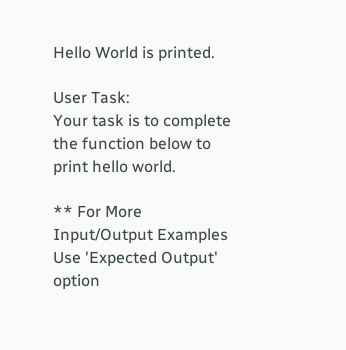Hello World is printed.

User Task:
Your task is to complete the function below to print hello world.

** For More Input/Output Examples Use 'Expected Output' option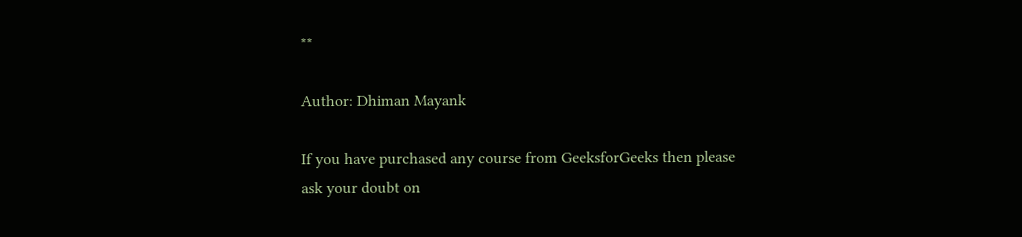**

Author: Dhiman Mayank

If you have purchased any course from GeeksforGeeks then please ask your doubt on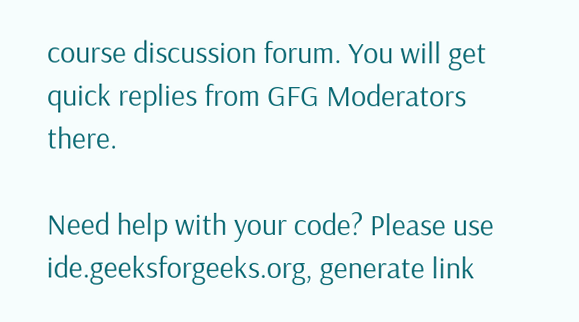course discussion forum. You will get quick replies from GFG Moderators there.

Need help with your code? Please use ide.geeksforgeeks.org, generate link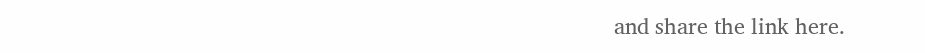and share the link here.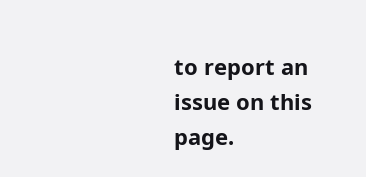to report an issue on this page.